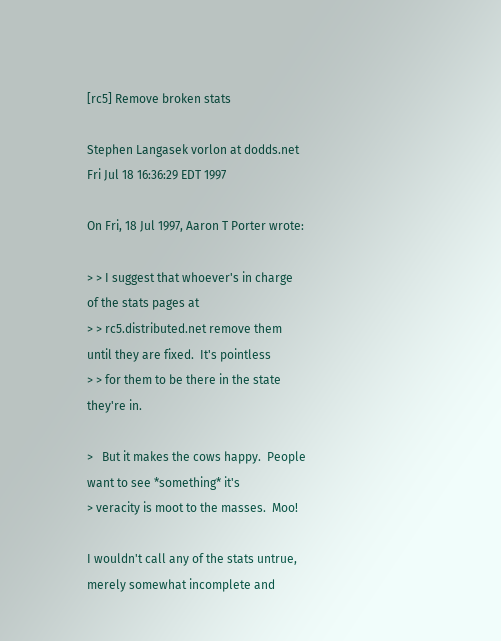[rc5] Remove broken stats

Stephen Langasek vorlon at dodds.net
Fri Jul 18 16:36:29 EDT 1997

On Fri, 18 Jul 1997, Aaron T Porter wrote:

> > I suggest that whoever's in charge of the stats pages at
> > rc5.distributed.net remove them until they are fixed.  It's pointless
> > for them to be there in the state they're in.

>   But it makes the cows happy.  People want to see *something* it's
> veracity is moot to the masses.  Moo!

I wouldn't call any of the stats untrue, merely somewhat incomplete and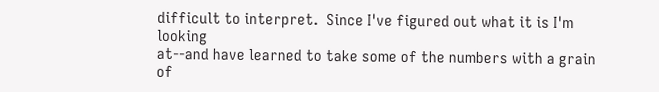difficult to interpret.  Since I've figured out what it is I'm looking
at--and have learned to take some of the numbers with a grain of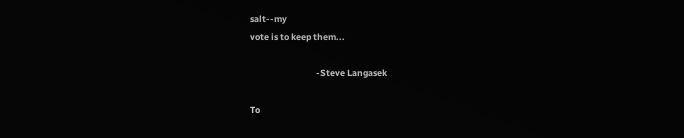salt--my
vote is to keep them...

                                 -Steve Langasek

To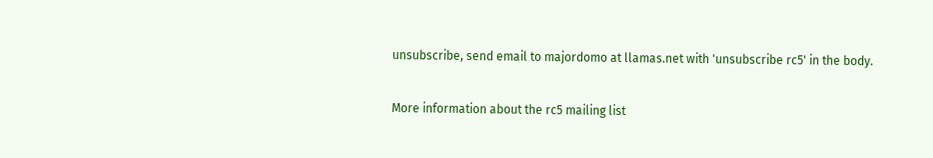unsubscribe, send email to majordomo at llamas.net with 'unsubscribe rc5' in the body.

More information about the rc5 mailing list